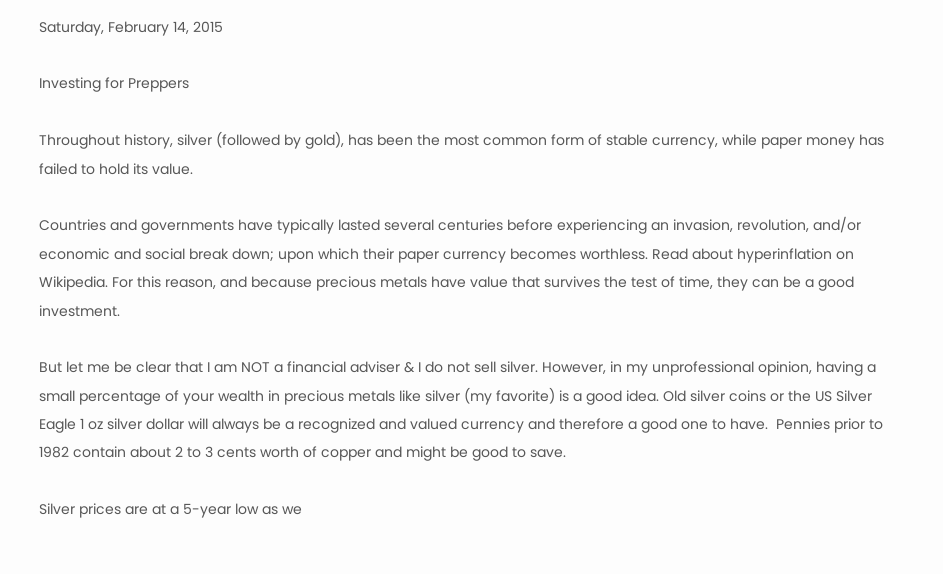Saturday, February 14, 2015

Investing for Preppers

Throughout history, silver (followed by gold), has been the most common form of stable currency, while paper money has failed to hold its value.

Countries and governments have typically lasted several centuries before experiencing an invasion, revolution, and/or economic and social break down; upon which their paper currency becomes worthless. Read about hyperinflation on Wikipedia. For this reason, and because precious metals have value that survives the test of time, they can be a good investment.

But let me be clear that I am NOT a financial adviser & I do not sell silver. However, in my unprofessional opinion, having a small percentage of your wealth in precious metals like silver (my favorite) is a good idea. Old silver coins or the US Silver Eagle 1 oz silver dollar will always be a recognized and valued currency and therefore a good one to have.  Pennies prior to 1982 contain about 2 to 3 cents worth of copper and might be good to save.

Silver prices are at a 5-year low as we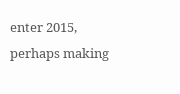enter 2015, perhaps making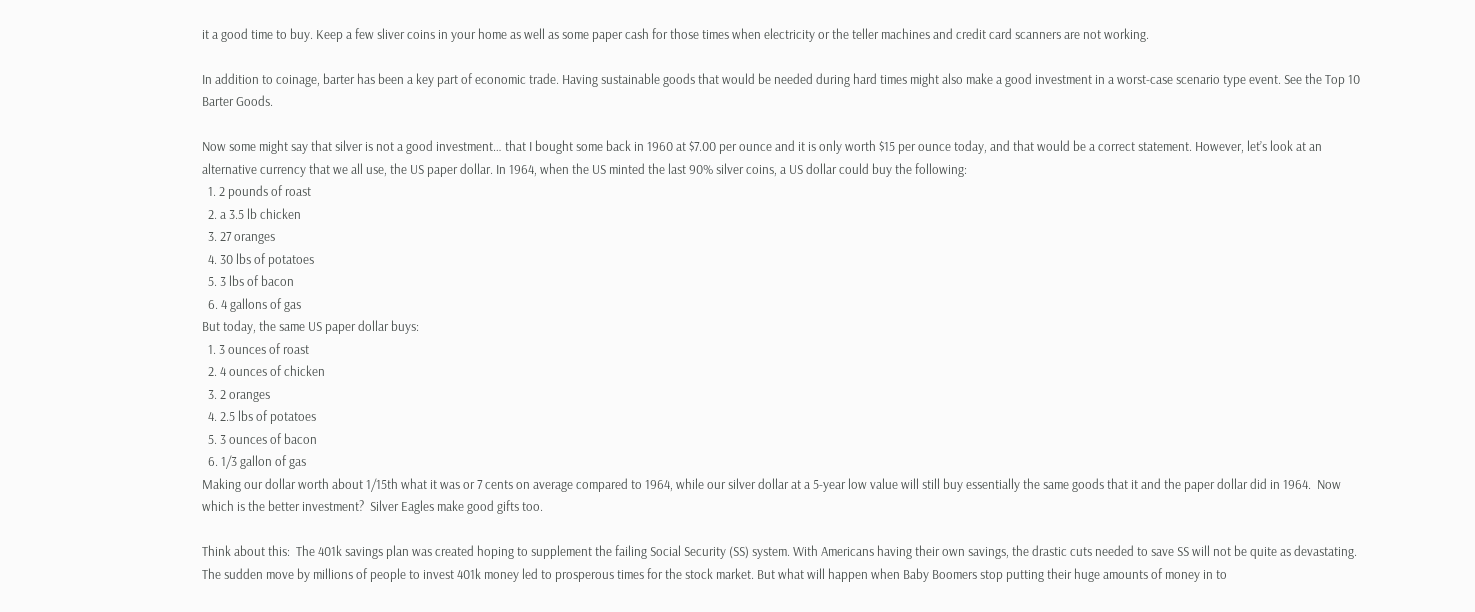it a good time to buy. Keep a few sliver coins in your home as well as some paper cash for those times when electricity or the teller machines and credit card scanners are not working.

In addition to coinage, barter has been a key part of economic trade. Having sustainable goods that would be needed during hard times might also make a good investment in a worst-case scenario type event. See the Top 10 Barter Goods.

Now some might say that silver is not a good investment… that I bought some back in 1960 at $7.00 per ounce and it is only worth $15 per ounce today, and that would be a correct statement. However, let’s look at an alternative currency that we all use, the US paper dollar. In 1964, when the US minted the last 90% silver coins, a US dollar could buy the following:
  1. 2 pounds of roast
  2. a 3.5 lb chicken
  3. 27 oranges
  4. 30 lbs of potatoes
  5. 3 lbs of bacon
  6. 4 gallons of gas
But today, the same US paper dollar buys:
  1. 3 ounces of roast
  2. 4 ounces of chicken
  3. 2 oranges
  4. 2.5 lbs of potatoes
  5. 3 ounces of bacon
  6. 1/3 gallon of gas
Making our dollar worth about 1/15th what it was or 7 cents on average compared to 1964, while our silver dollar at a 5-year low value will still buy essentially the same goods that it and the paper dollar did in 1964.  Now which is the better investment?  Silver Eagles make good gifts too.

Think about this:  The 401k savings plan was created hoping to supplement the failing Social Security (SS) system. With Americans having their own savings, the drastic cuts needed to save SS will not be quite as devastating.  The sudden move by millions of people to invest 401k money led to prosperous times for the stock market. But what will happen when Baby Boomers stop putting their huge amounts of money in to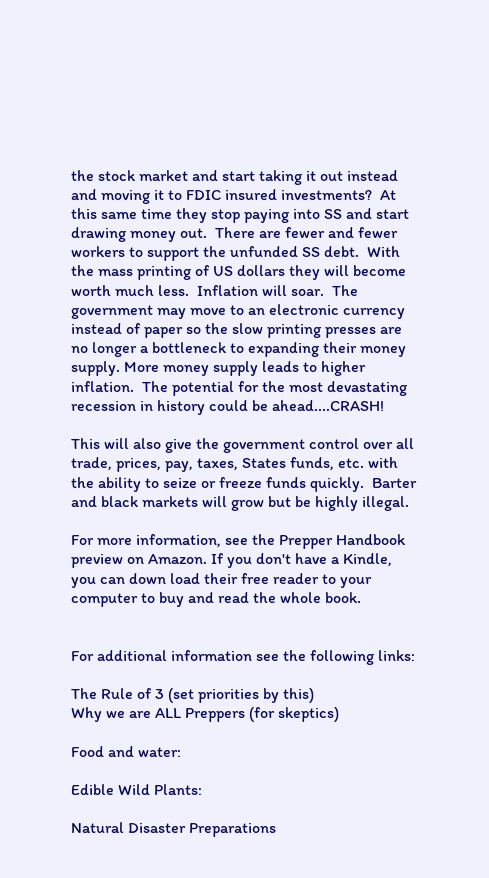the stock market and start taking it out instead and moving it to FDIC insured investments?  At this same time they stop paying into SS and start drawing money out.  There are fewer and fewer workers to support the unfunded SS debt.  With the mass printing of US dollars they will become worth much less.  Inflation will soar.  The government may move to an electronic currency instead of paper so the slow printing presses are no longer a bottleneck to expanding their money supply. More money supply leads to higher inflation.  The potential for the most devastating recession in history could be ahead....CRASH!

This will also give the government control over all trade, prices, pay, taxes, States funds, etc. with the ability to seize or freeze funds quickly.  Barter and black markets will grow but be highly illegal.

For more information, see the Prepper Handbook preview on Amazon. If you don't have a Kindle, you can down load their free reader to your computer to buy and read the whole book.


For additional information see the following links:

The Rule of 3 (set priorities by this)
Why we are ALL Preppers (for skeptics)

Food and water:

Edible Wild Plants:

Natural Disaster Preparations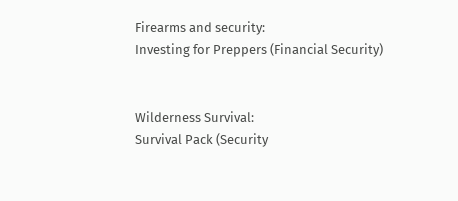Firearms and security:
Investing for Preppers (Financial Security)


Wilderness Survival:
Survival Pack (Security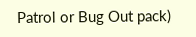Patrol or Bug Out pack)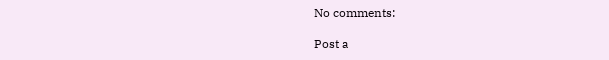No comments:

Post a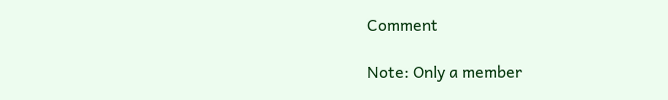Comment

Note: Only a member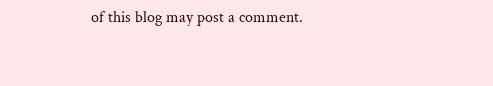of this blog may post a comment.